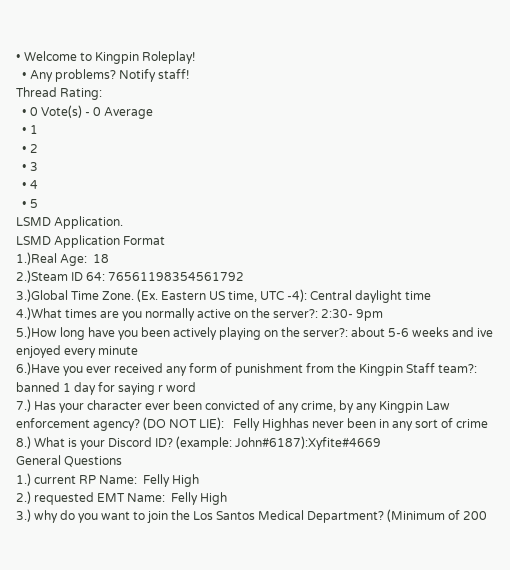• Welcome to Kingpin Roleplay!
  • Any problems? Notify staff!
Thread Rating:
  • 0 Vote(s) - 0 Average
  • 1
  • 2
  • 3
  • 4
  • 5
LSMD Application.
LSMD Application Format
1.)Real Age:  18
2.)Steam ID 64: 76561198354561792
3.)Global Time Zone. (Ex. Eastern US time, UTC -4): Central daylight time
4.)What times are you normally active on the server?: 2:30- 9pm
5.)How long have you been actively playing on the server?: about 5-6 weeks and ive enjoyed every minute
6.)Have you ever received any form of punishment from the Kingpin Staff team?: banned 1 day for saying r word
7.) Has your character ever been convicted of any crime, by any Kingpin Law enforcement agency? (DO NOT LIE):   Felly Highhas never been in any sort of crime
8.) What is your Discord ID? (example: John#6187):Xyfite#4669
General Questions
1.) current RP Name:  Felly High
2.) requested EMT Name:  Felly High
3.) why do you want to join the Los Santos Medical Department? (Minimum of 200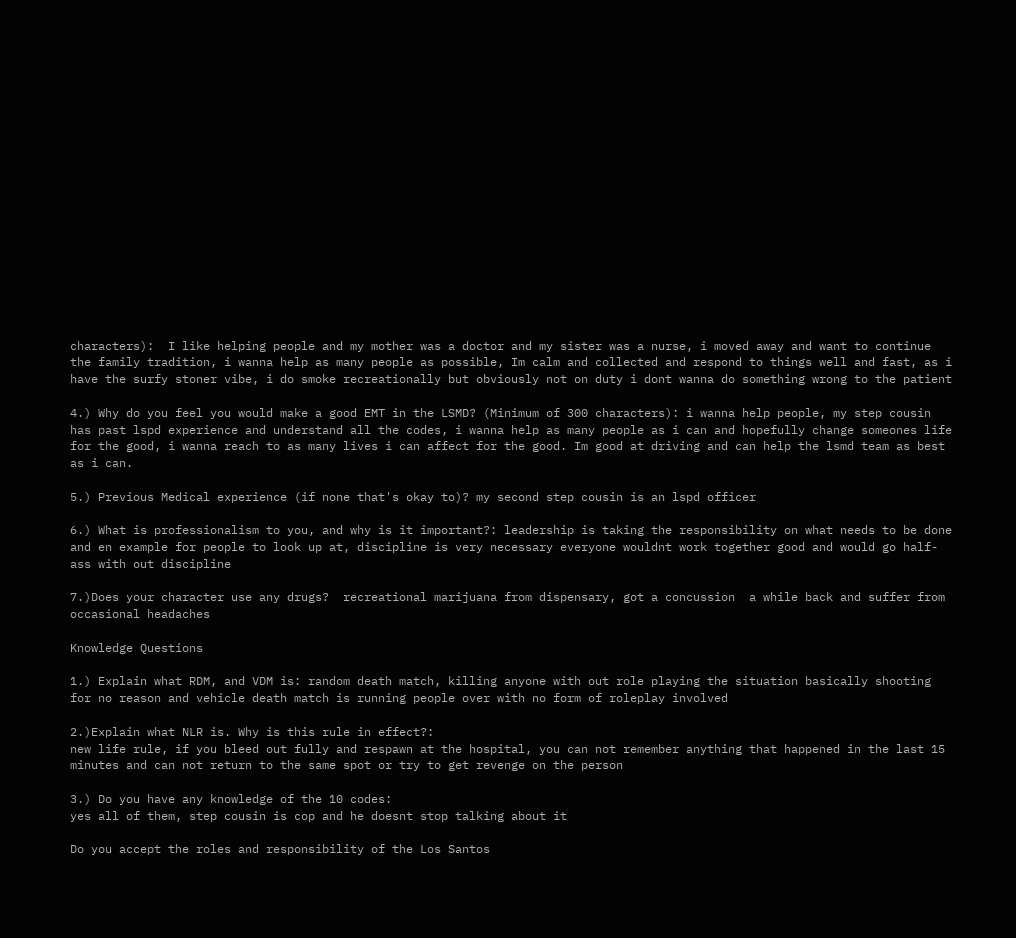characters):  I like helping people and my mother was a doctor and my sister was a nurse, i moved away and want to continue the family tradition, i wanna help as many people as possible, Im calm and collected and respond to things well and fast, as i have the surfy stoner vibe, i do smoke recreationally but obviously not on duty i dont wanna do something wrong to the patient

4.) Why do you feel you would make a good EMT in the LSMD? (Minimum of 300 characters): i wanna help people, my step cousin has past lspd experience and understand all the codes, i wanna help as many people as i can and hopefully change someones life for the good, i wanna reach to as many lives i can affect for the good. Im good at driving and can help the lsmd team as best as i can.

5.) Previous Medical experience (if none that's okay to)? my second step cousin is an lspd officer

6.) What is professionalism to you, and why is it important?: leadership is taking the responsibility on what needs to be done and en example for people to look up at, discipline is very necessary everyone wouldnt work together good and would go half-ass with out discipline

7.)Does your character use any drugs?  recreational marijuana from dispensary, got a concussion  a while back and suffer from occasional headaches

Knowledge Questions

1.) Explain what RDM, and VDM is: random death match, killing anyone with out role playing the situation basically shooting for no reason and vehicle death match is running people over with no form of roleplay involved

2.)Explain what NLR is. Why is this rule in effect?:
new life rule, if you bleed out fully and respawn at the hospital, you can not remember anything that happened in the last 15 minutes and can not return to the same spot or try to get revenge on the person

3.) Do you have any knowledge of the 10 codes:
yes all of them, step cousin is cop and he doesnt stop talking about it

Do you accept the roles and responsibility of the Los Santos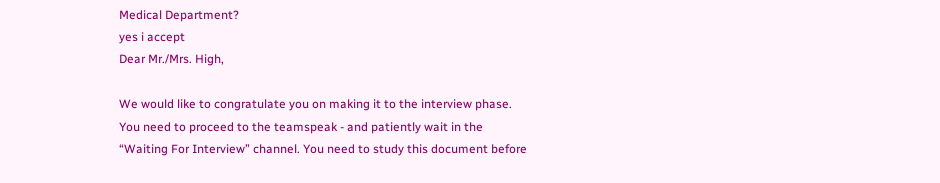Medical Department?
yes i accept
Dear Mr./Mrs. High,

We would like to congratulate you on making it to the interview phase. You need to proceed to the teamspeak - and patiently wait in the “Waiting For Interview” channel. You need to study this document before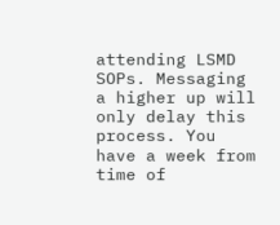attending LSMD SOPs. Messaging a higher up will only delay this process. You have a week from time of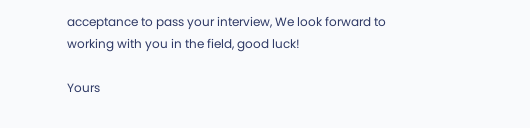acceptance to pass your interview, We look forward to working with you in the field, good luck!

Yours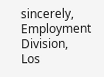sincerely,
Employment Division,
Los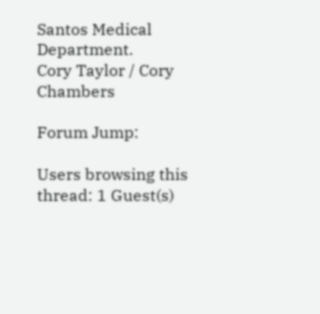Santos Medical Department.
Cory Taylor / Cory Chambers

Forum Jump:

Users browsing this thread: 1 Guest(s)